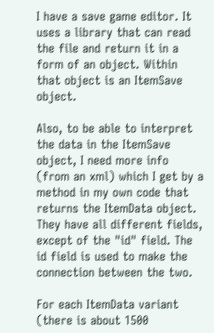I have a save game editor. It uses a library that can read the file and return it in a form of an object. Within that object is an ItemSave object.

Also, to be able to interpret the data in the ItemSave object, I need more info (from an xml) which I get by a method in my own code that returns the ItemData object. They have all different fields, except of the "id" field. The id field is used to make the connection between the two.

For each ItemData variant (there is about 1500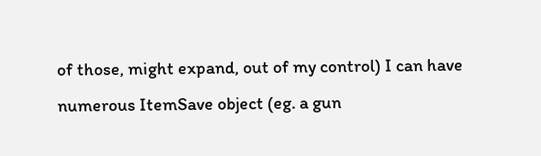of those, might expand, out of my control) I can have numerous ItemSave object (eg. a gun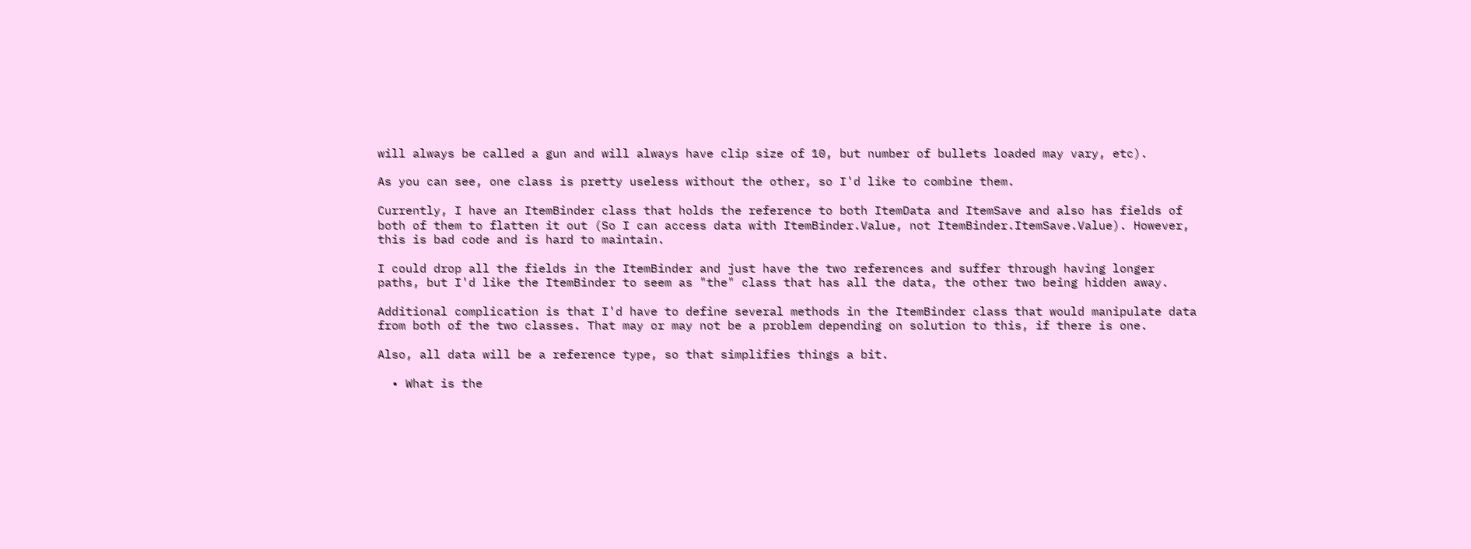will always be called a gun and will always have clip size of 10, but number of bullets loaded may vary, etc).

As you can see, one class is pretty useless without the other, so I'd like to combine them.

Currently, I have an ItemBinder class that holds the reference to both ItemData and ItemSave and also has fields of both of them to flatten it out (So I can access data with ItemBinder.Value, not ItemBinder.ItemSave.Value). However, this is bad code and is hard to maintain.

I could drop all the fields in the ItemBinder and just have the two references and suffer through having longer paths, but I'd like the ItemBinder to seem as "the" class that has all the data, the other two being hidden away.

Additional complication is that I'd have to define several methods in the ItemBinder class that would manipulate data from both of the two classes. That may or may not be a problem depending on solution to this, if there is one.

Also, all data will be a reference type, so that simplifies things a bit.

  • What is the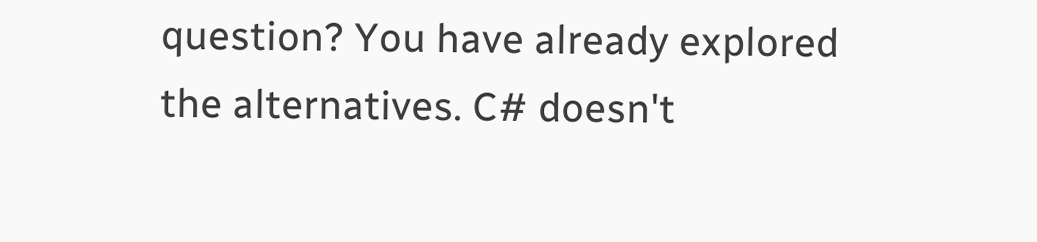question? You have already explored the alternatives. C# doesn't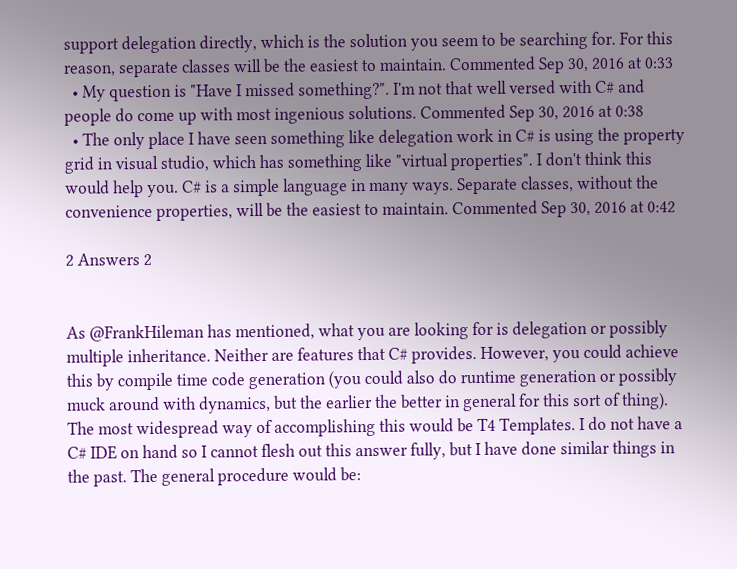support delegation directly, which is the solution you seem to be searching for. For this reason, separate classes will be the easiest to maintain. Commented Sep 30, 2016 at 0:33
  • My question is "Have I missed something?". I'm not that well versed with C# and people do come up with most ingenious solutions. Commented Sep 30, 2016 at 0:38
  • The only place I have seen something like delegation work in C# is using the property grid in visual studio, which has something like "virtual properties". I don't think this would help you. C# is a simple language in many ways. Separate classes, without the convenience properties, will be the easiest to maintain. Commented Sep 30, 2016 at 0:42

2 Answers 2


As @FrankHileman has mentioned, what you are looking for is delegation or possibly multiple inheritance. Neither are features that C# provides. However, you could achieve this by compile time code generation (you could also do runtime generation or possibly muck around with dynamics, but the earlier the better in general for this sort of thing). The most widespread way of accomplishing this would be T4 Templates. I do not have a C# IDE on hand so I cannot flesh out this answer fully, but I have done similar things in the past. The general procedure would be: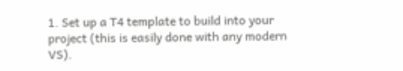1. Set up a T4 template to build into your project (this is easily done with any modern VS).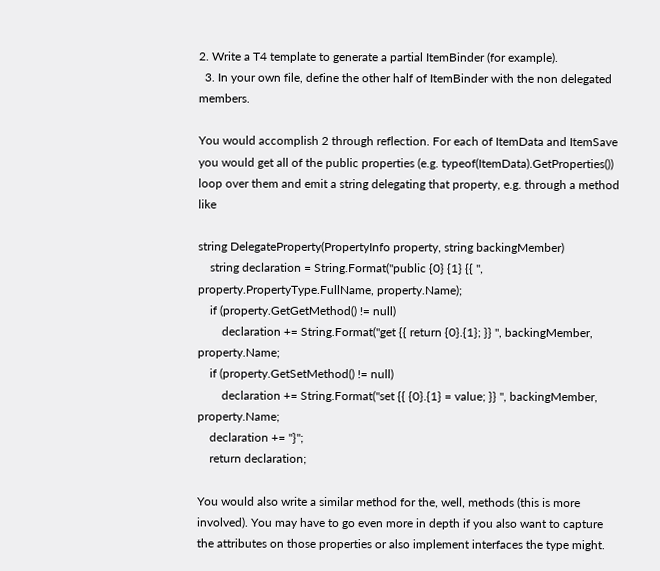2. Write a T4 template to generate a partial ItemBinder (for example).
  3. In your own file, define the other half of ItemBinder with the non delegated members.

You would accomplish 2 through reflection. For each of ItemData and ItemSave you would get all of the public properties (e.g. typeof(ItemData).GetProperties()) loop over them and emit a string delegating that property, e.g. through a method like

string DelegateProperty(PropertyInfo property, string backingMember)
    string declaration = String.Format("public {0} {1} {{ ", property.PropertyType.FullName, property.Name);
    if (property.GetGetMethod() != null)
        declaration += String.Format("get {{ return {0}.{1}; }} ", backingMember, property.Name;
    if (property.GetSetMethod() != null)
        declaration += String.Format("set {{ {0}.{1} = value; }} ", backingMember, property.Name;
    declaration += "}";
    return declaration;

You would also write a similar method for the, well, methods (this is more involved). You may have to go even more in depth if you also want to capture the attributes on those properties or also implement interfaces the type might.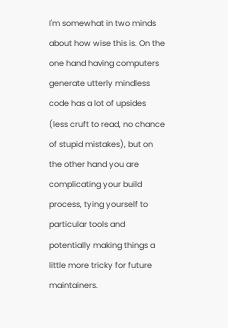I'm somewhat in two minds about how wise this is. On the one hand having computers generate utterly mindless code has a lot of upsides (less cruft to read, no chance of stupid mistakes), but on the other hand you are complicating your build process, tying yourself to particular tools and potentially making things a little more tricky for future maintainers.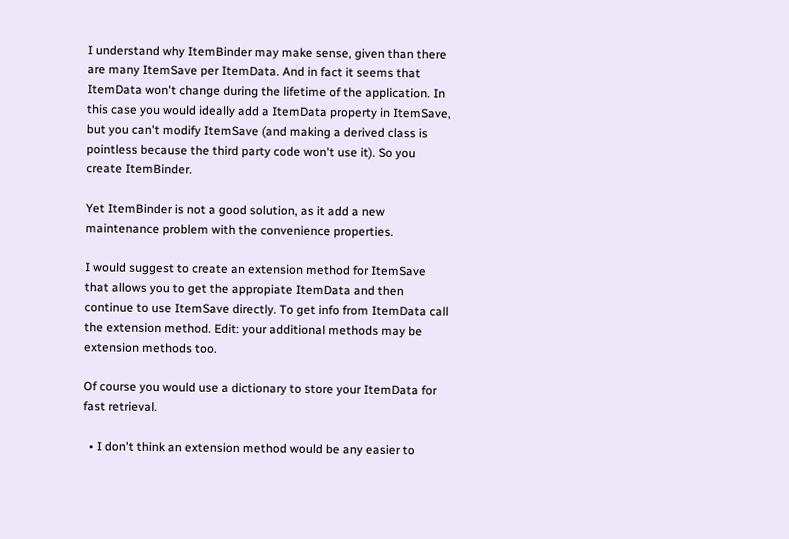I understand why ItemBinder may make sense, given than there are many ItemSave per ItemData. And in fact it seems that ItemData won't change during the lifetime of the application. In this case you would ideally add a ItemData property in ItemSave, but you can't modify ItemSave (and making a derived class is pointless because the third party code won't use it). So you create ItemBinder.

Yet ItemBinder is not a good solution, as it add a new maintenance problem with the convenience properties.

I would suggest to create an extension method for ItemSave that allows you to get the appropiate ItemData and then continue to use ItemSave directly. To get info from ItemData call the extension method. Edit: your additional methods may be extension methods too.

Of course you would use a dictionary to store your ItemData for fast retrieval.

  • I don't think an extension method would be any easier to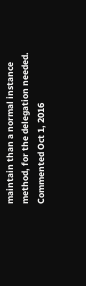maintain than a normal instance method, for the delegation needed. Commented Oct 1, 2016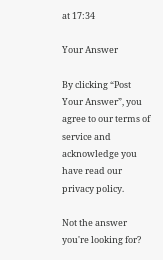at 17:34

Your Answer

By clicking “Post Your Answer”, you agree to our terms of service and acknowledge you have read our privacy policy.

Not the answer you're looking for?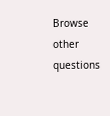Browse other questions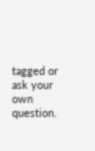tagged or ask your own question.